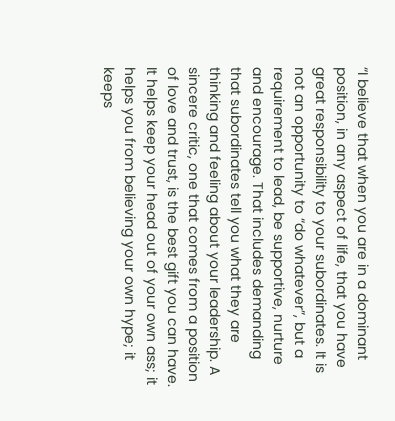“I believe that when you are in a dominant position, in any aspect of life, that you have great responsibility to your subordinates. It is not an opportunity to “do whatever”, but a requirement to lead, be supportive, nurture and encourage. That includes demanding that subordinates tell you what they are thinking and feeling about your leadership. A sincere critic, one that comes from a position of love and trust, is the best gift you can have. It helps keep your head out of your own ass; it helps you from believing your own hype; it keeps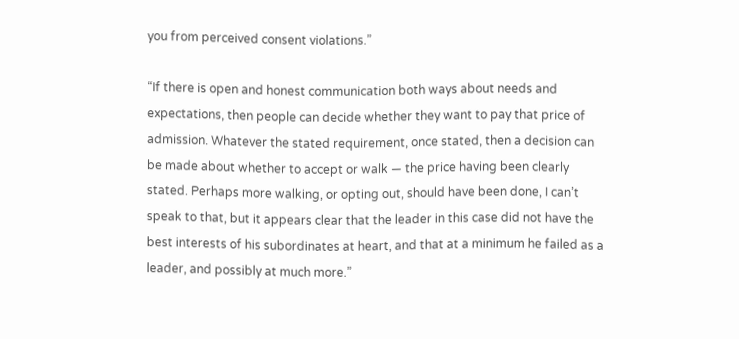you from perceived consent violations.”

“If there is open and honest communication both ways about needs and expectations, then people can decide whether they want to pay that price of admission. Whatever the stated requirement, once stated, then a decision can be made about whether to accept or walk — the price having been clearly stated. Perhaps more walking, or opting out, should have been done, I can’t speak to that, but it appears clear that the leader in this case did not have the best interests of his subordinates at heart, and that at a minimum he failed as a leader, and possibly at much more.”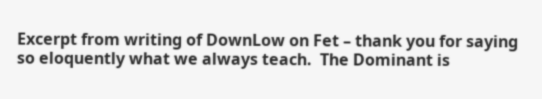Excerpt from writing of DownLow on Fet – thank you for saying so eloquently what we always teach.  The Dominant is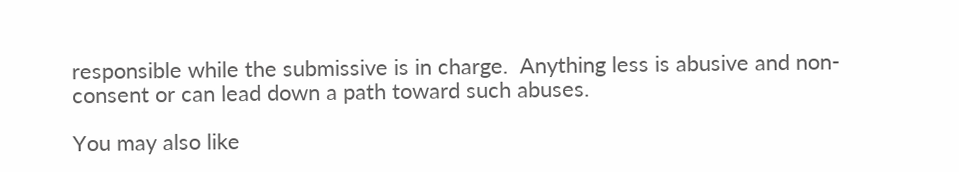responsible while the submissive is in charge.  Anything less is abusive and non-consent or can lead down a path toward such abuses.

You may also like